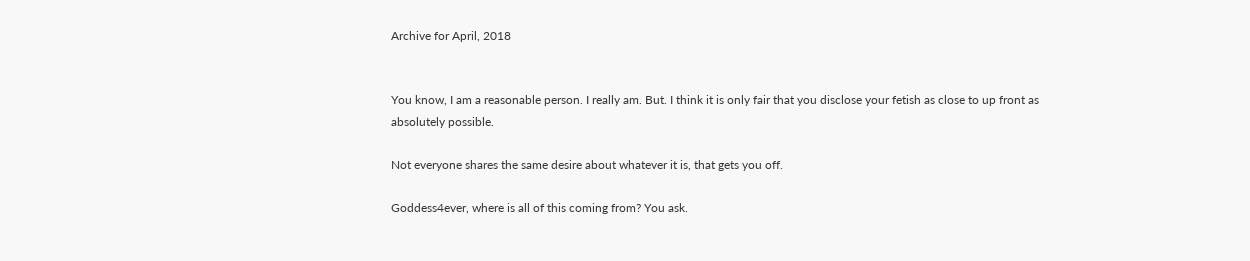Archive for April, 2018


You know, I am a reasonable person. I really am. But. I think it is only fair that you disclose your fetish as close to up front as absolutely possible.

Not everyone shares the same desire about whatever it is, that gets you off.

Goddess4ever, where is all of this coming from? You ask.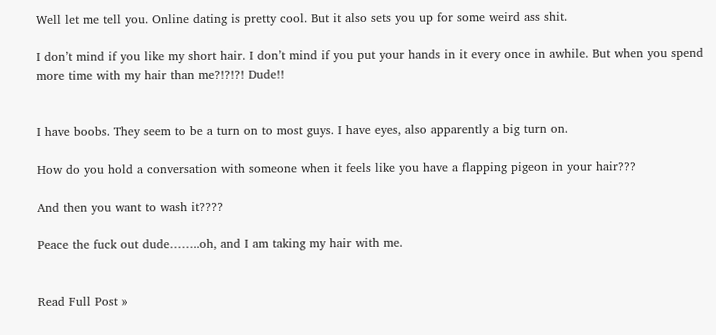Well let me tell you. Online dating is pretty cool. But it also sets you up for some weird ass shit.

I don’t mind if you like my short hair. I don’t mind if you put your hands in it every once in awhile. But when you spend more time with my hair than me?!?!?! Dude!!


I have boobs. They seem to be a turn on to most guys. I have eyes, also apparently a big turn on.

How do you hold a conversation with someone when it feels like you have a flapping pigeon in your hair???

And then you want to wash it????

Peace the fuck out dude……..oh, and I am taking my hair with me.


Read Full Post »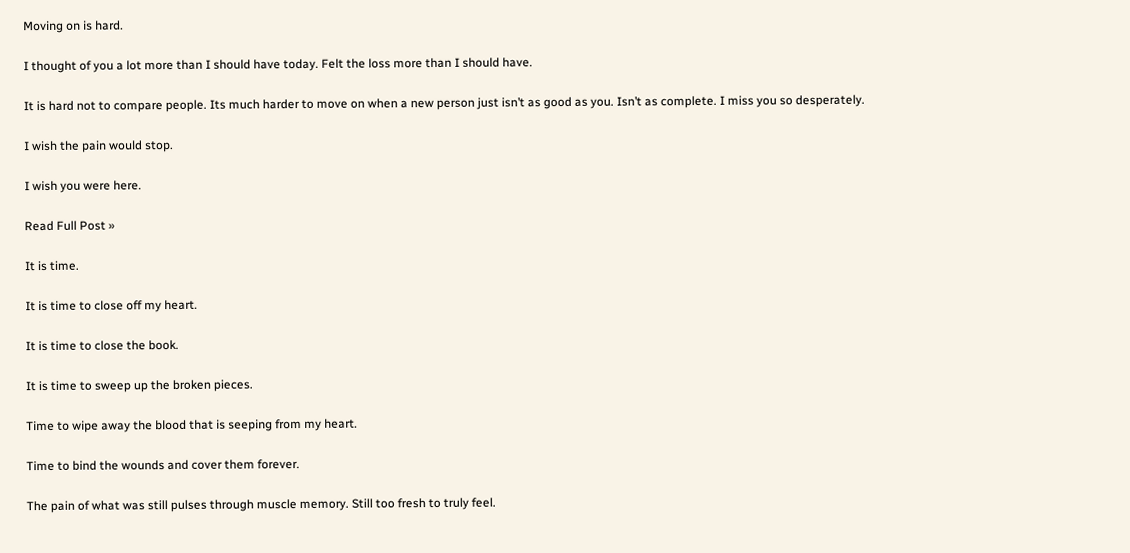Moving on is hard.

I thought of you a lot more than I should have today. Felt the loss more than I should have.

It is hard not to compare people. Its much harder to move on when a new person just isn’t as good as you. Isn’t as complete. I miss you so desperately.

I wish the pain would stop.

I wish you were here.

Read Full Post »

It is time.

It is time to close off my heart.

It is time to close the book.

It is time to sweep up the broken pieces.

Time to wipe away the blood that is seeping from my heart.

Time to bind the wounds and cover them forever.

The pain of what was still pulses through muscle memory. Still too fresh to truly feel.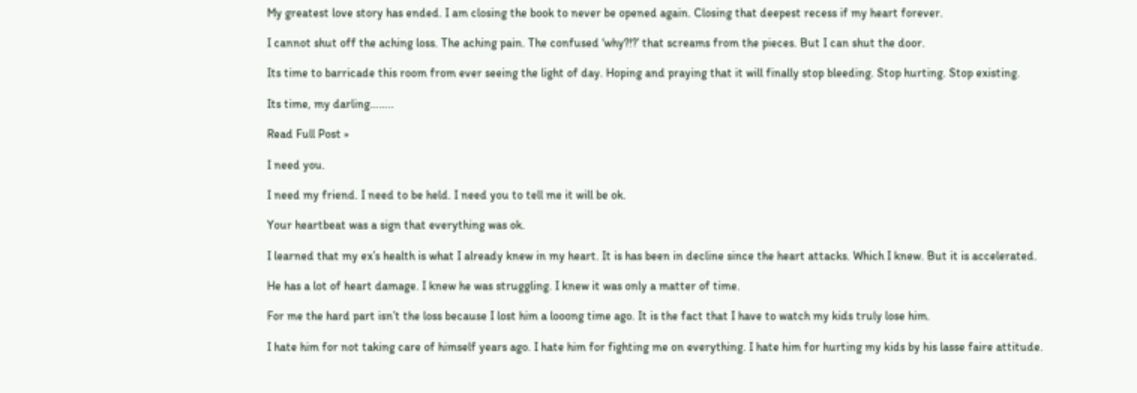My greatest love story has ended. I am closing the book to never be opened again. Closing that deepest recess if my heart forever.

I cannot shut off the aching loss. The aching pain. The confused ‘why?!?’ that screams from the pieces. But I can shut the door.

Its time to barricade this room from ever seeing the light of day. Hoping and praying that it will finally stop bleeding. Stop hurting. Stop existing.

Its time, my darling……..

Read Full Post »

I need you.

I need my friend. I need to be held. I need you to tell me it will be ok.

Your heartbeat was a sign that everything was ok.

I learned that my ex’s health is what I already knew in my heart. It is has been in decline since the heart attacks. Which I knew. But it is accelerated.

He has a lot of heart damage. I knew he was struggling. I knew it was only a matter of time.

For me the hard part isn’t the loss because I lost him a looong time ago. It is the fact that I have to watch my kids truly lose him.

I hate him for not taking care of himself years ago. I hate him for fighting me on everything. I hate him for hurting my kids by his lasse faire attitude.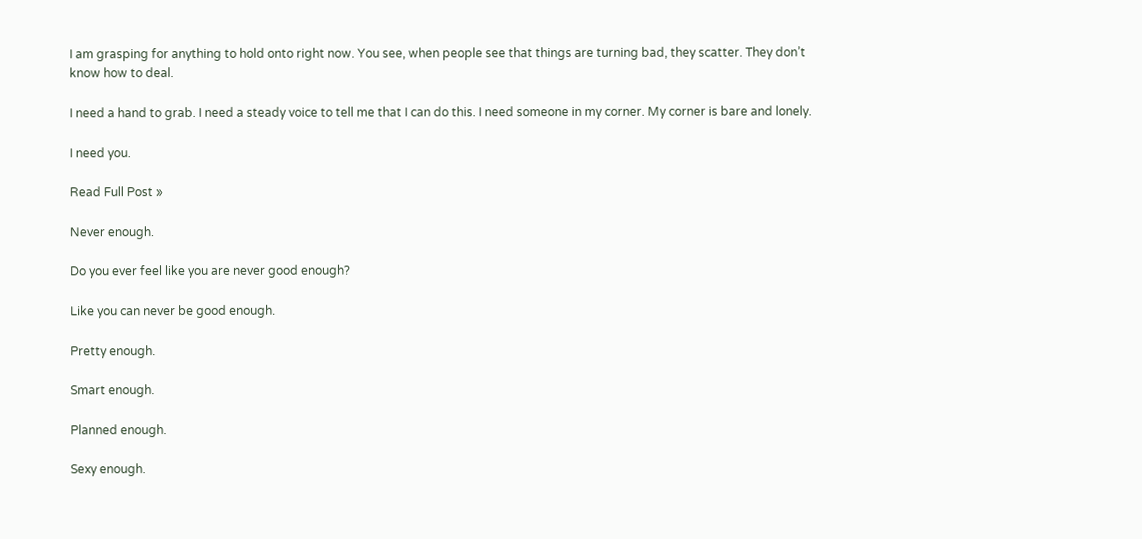I am grasping for anything to hold onto right now. You see, when people see that things are turning bad, they scatter. They don’t know how to deal.

I need a hand to grab. I need a steady voice to tell me that I can do this. I need someone in my corner. My corner is bare and lonely.

I need you.

Read Full Post »

Never enough.

Do you ever feel like you are never good enough?

Like you can never be good enough.

Pretty enough.

Smart enough.

Planned enough.

Sexy enough.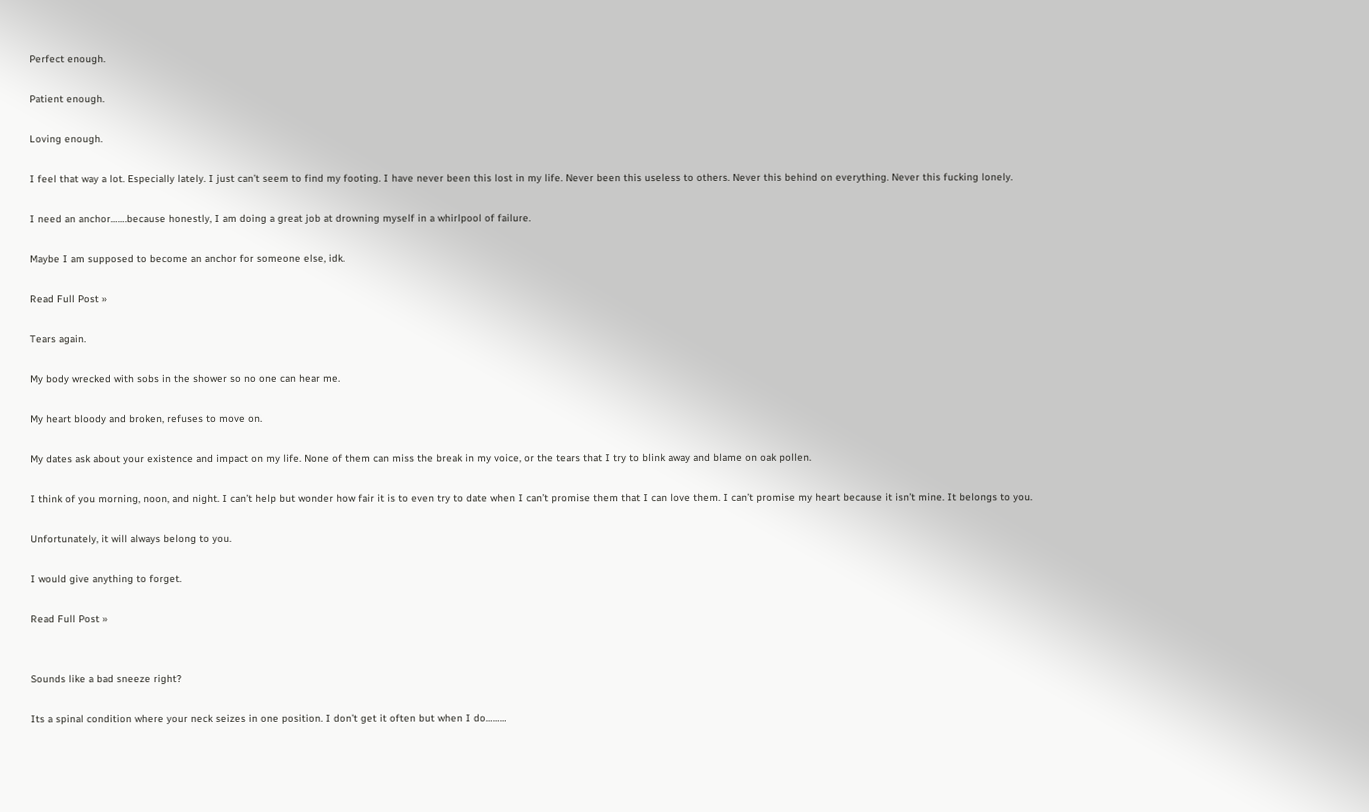Perfect enough.

Patient enough.

Loving enough.

I feel that way a lot. Especially lately. I just can’t seem to find my footing. I have never been this lost in my life. Never been this useless to others. Never this behind on everything. Never this fucking lonely.

I need an anchor…….because honestly, I am doing a great job at drowning myself in a whirlpool of failure.

Maybe I am supposed to become an anchor for someone else, idk.

Read Full Post »

Tears again.

My body wrecked with sobs in the shower so no one can hear me.

My heart bloody and broken, refuses to move on.

My dates ask about your existence and impact on my life. None of them can miss the break in my voice, or the tears that I try to blink away and blame on oak pollen.

I think of you morning, noon, and night. I can’t help but wonder how fair it is to even try to date when I can’t promise them that I can love them. I can’t promise my heart because it isn’t mine. It belongs to you.

Unfortunately, it will always belong to you.

I would give anything to forget.

Read Full Post »


Sounds like a bad sneeze right?

Its a spinal condition where your neck seizes in one position. I don’t get it often but when I do………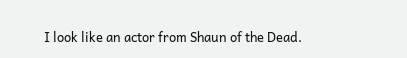I look like an actor from Shaun of the Dead.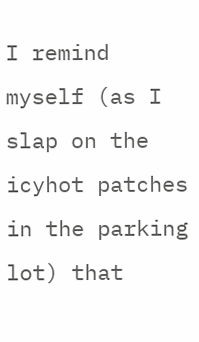I remind myself (as I slap on the icyhot patches in the parking lot) that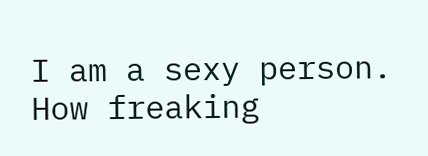I am a sexy person. How freaking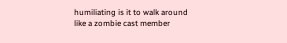humiliating is it to walk around like a zombie cast member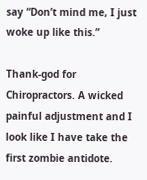say “Don’t mind me, I just woke up like this.”

Thank-god for Chiropractors. A wicked painful adjustment and I look like I have take the first zombie antidote.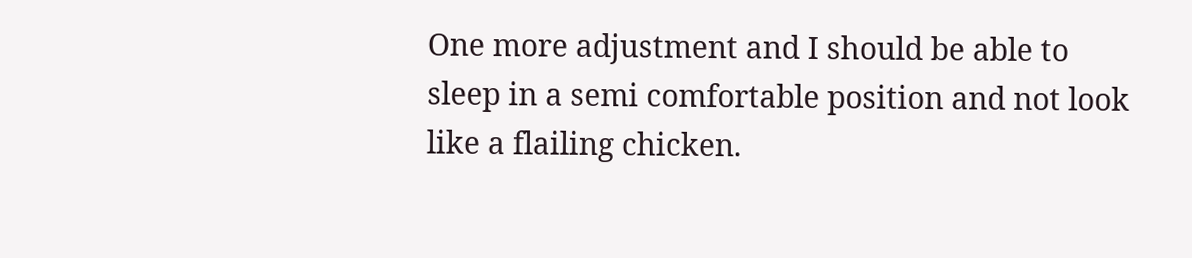One more adjustment and I should be able to sleep in a semi comfortable position and not look like a flailing chicken.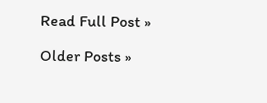Read Full Post »

Older Posts »